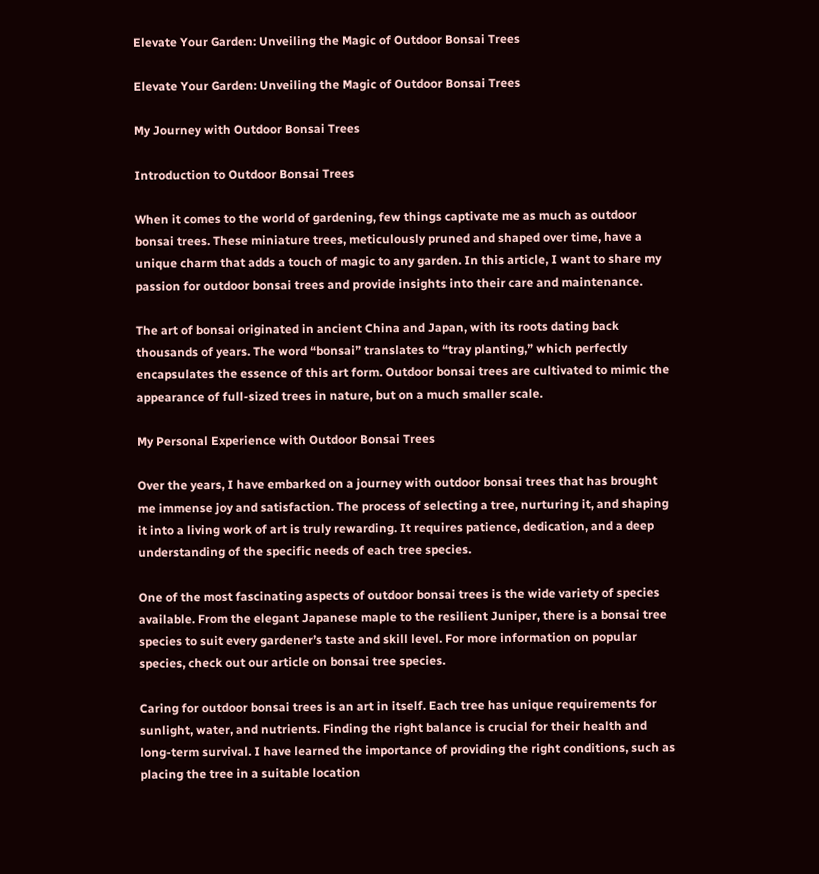Elevate Your Garden: Unveiling the Magic of Outdoor Bonsai Trees

Elevate Your Garden: Unveiling the Magic of Outdoor Bonsai Trees

My Journey with Outdoor Bonsai Trees

Introduction to Outdoor Bonsai Trees

When it comes to the world of gardening, few things captivate me as much as outdoor bonsai trees. These miniature trees, meticulously pruned and shaped over time, have a unique charm that adds a touch of magic to any garden. In this article, I want to share my passion for outdoor bonsai trees and provide insights into their care and maintenance.

The art of bonsai originated in ancient China and Japan, with its roots dating back thousands of years. The word “bonsai” translates to “tray planting,” which perfectly encapsulates the essence of this art form. Outdoor bonsai trees are cultivated to mimic the appearance of full-sized trees in nature, but on a much smaller scale.

My Personal Experience with Outdoor Bonsai Trees

Over the years, I have embarked on a journey with outdoor bonsai trees that has brought me immense joy and satisfaction. The process of selecting a tree, nurturing it, and shaping it into a living work of art is truly rewarding. It requires patience, dedication, and a deep understanding of the specific needs of each tree species.

One of the most fascinating aspects of outdoor bonsai trees is the wide variety of species available. From the elegant Japanese maple to the resilient Juniper, there is a bonsai tree species to suit every gardener’s taste and skill level. For more information on popular species, check out our article on bonsai tree species.

Caring for outdoor bonsai trees is an art in itself. Each tree has unique requirements for sunlight, water, and nutrients. Finding the right balance is crucial for their health and long-term survival. I have learned the importance of providing the right conditions, such as placing the tree in a suitable location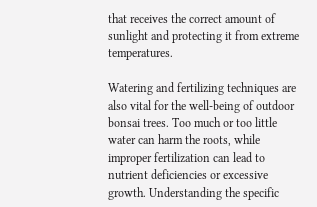that receives the correct amount of sunlight and protecting it from extreme temperatures.

Watering and fertilizing techniques are also vital for the well-being of outdoor bonsai trees. Too much or too little water can harm the roots, while improper fertilization can lead to nutrient deficiencies or excessive growth. Understanding the specific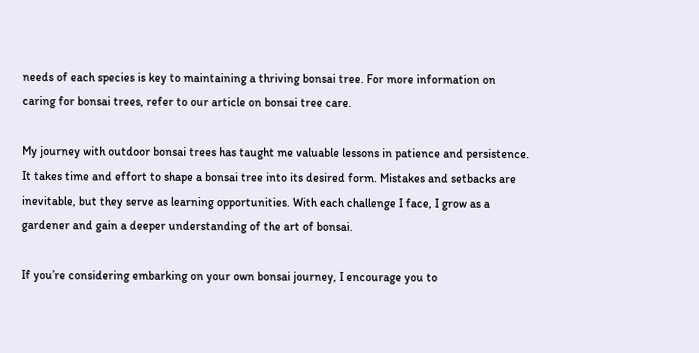needs of each species is key to maintaining a thriving bonsai tree. For more information on caring for bonsai trees, refer to our article on bonsai tree care.

My journey with outdoor bonsai trees has taught me valuable lessons in patience and persistence. It takes time and effort to shape a bonsai tree into its desired form. Mistakes and setbacks are inevitable, but they serve as learning opportunities. With each challenge I face, I grow as a gardener and gain a deeper understanding of the art of bonsai.

If you’re considering embarking on your own bonsai journey, I encourage you to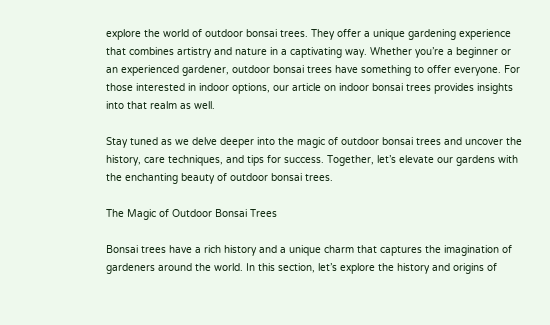explore the world of outdoor bonsai trees. They offer a unique gardening experience that combines artistry and nature in a captivating way. Whether you’re a beginner or an experienced gardener, outdoor bonsai trees have something to offer everyone. For those interested in indoor options, our article on indoor bonsai trees provides insights into that realm as well.

Stay tuned as we delve deeper into the magic of outdoor bonsai trees and uncover the history, care techniques, and tips for success. Together, let’s elevate our gardens with the enchanting beauty of outdoor bonsai trees.

The Magic of Outdoor Bonsai Trees

Bonsai trees have a rich history and a unique charm that captures the imagination of gardeners around the world. In this section, let’s explore the history and origins of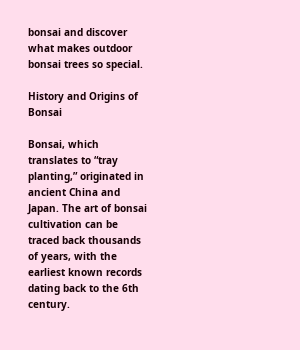bonsai and discover what makes outdoor bonsai trees so special.

History and Origins of Bonsai

Bonsai, which translates to “tray planting,” originated in ancient China and Japan. The art of bonsai cultivation can be traced back thousands of years, with the earliest known records dating back to the 6th century.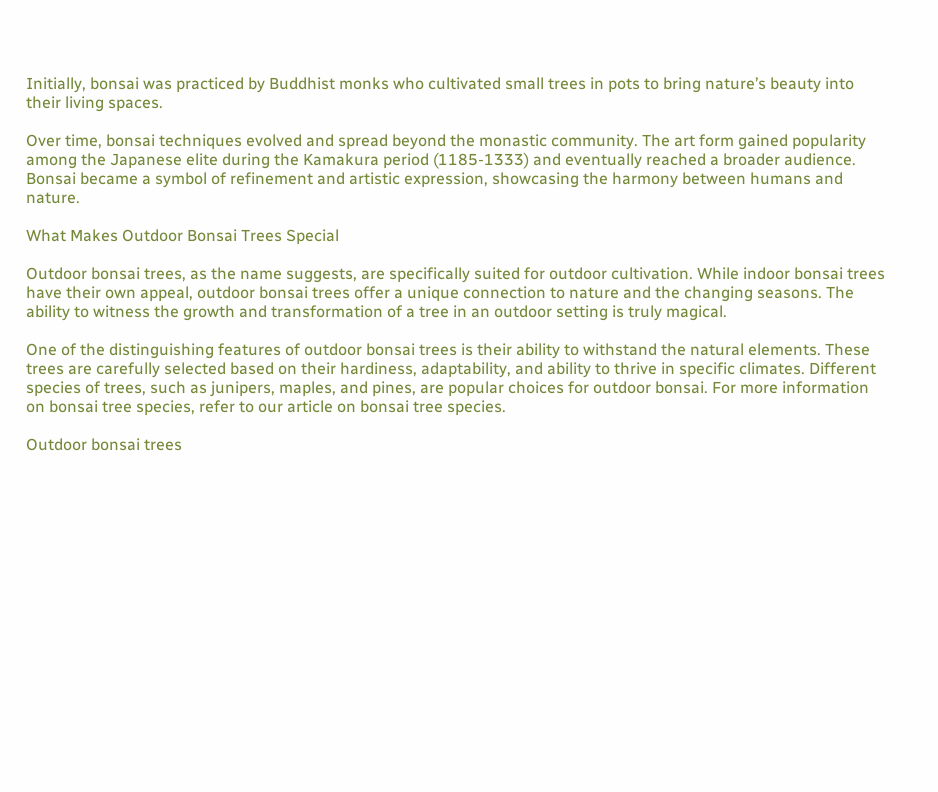Initially, bonsai was practiced by Buddhist monks who cultivated small trees in pots to bring nature’s beauty into their living spaces.

Over time, bonsai techniques evolved and spread beyond the monastic community. The art form gained popularity among the Japanese elite during the Kamakura period (1185-1333) and eventually reached a broader audience. Bonsai became a symbol of refinement and artistic expression, showcasing the harmony between humans and nature.

What Makes Outdoor Bonsai Trees Special

Outdoor bonsai trees, as the name suggests, are specifically suited for outdoor cultivation. While indoor bonsai trees have their own appeal, outdoor bonsai trees offer a unique connection to nature and the changing seasons. The ability to witness the growth and transformation of a tree in an outdoor setting is truly magical.

One of the distinguishing features of outdoor bonsai trees is their ability to withstand the natural elements. These trees are carefully selected based on their hardiness, adaptability, and ability to thrive in specific climates. Different species of trees, such as junipers, maples, and pines, are popular choices for outdoor bonsai. For more information on bonsai tree species, refer to our article on bonsai tree species.

Outdoor bonsai trees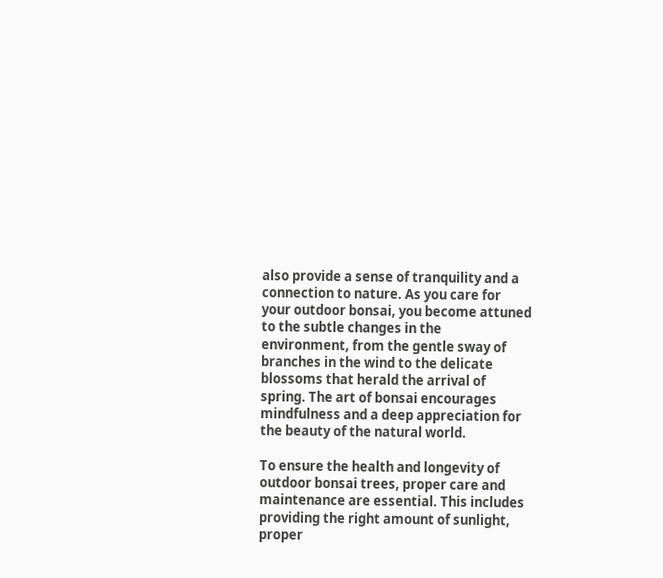also provide a sense of tranquility and a connection to nature. As you care for your outdoor bonsai, you become attuned to the subtle changes in the environment, from the gentle sway of branches in the wind to the delicate blossoms that herald the arrival of spring. The art of bonsai encourages mindfulness and a deep appreciation for the beauty of the natural world.

To ensure the health and longevity of outdoor bonsai trees, proper care and maintenance are essential. This includes providing the right amount of sunlight, proper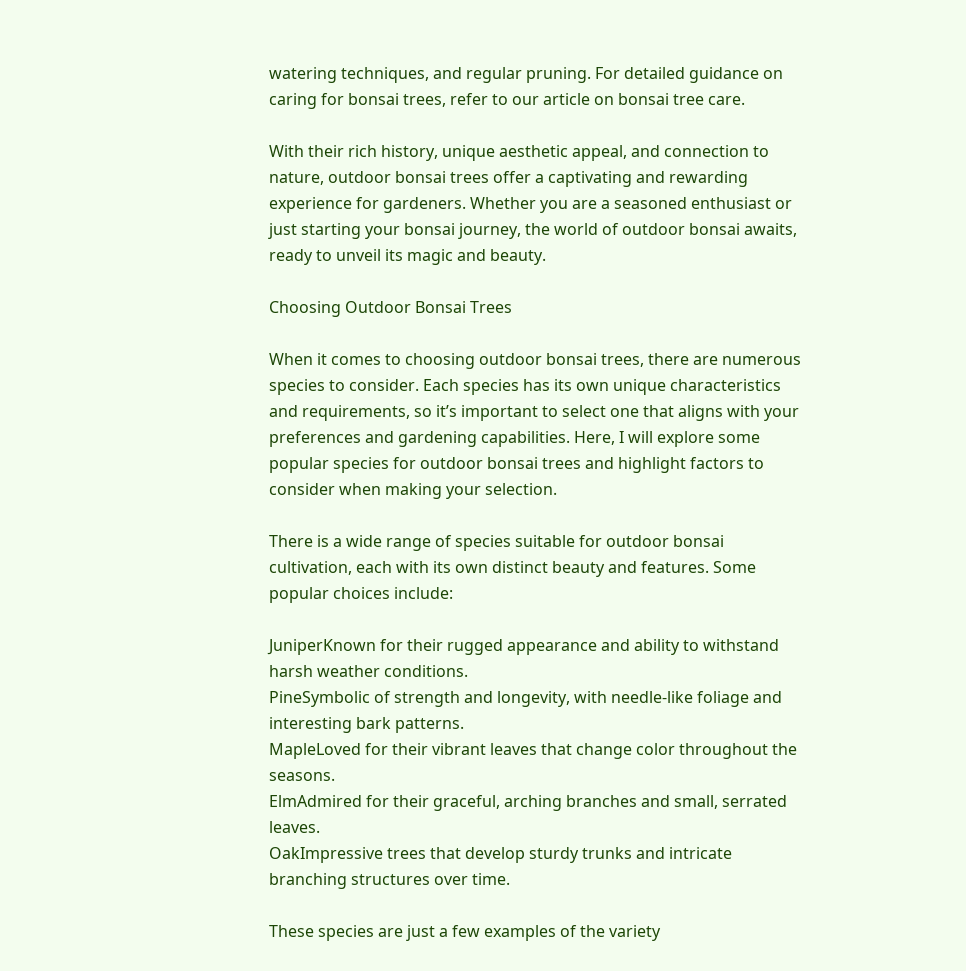watering techniques, and regular pruning. For detailed guidance on caring for bonsai trees, refer to our article on bonsai tree care.

With their rich history, unique aesthetic appeal, and connection to nature, outdoor bonsai trees offer a captivating and rewarding experience for gardeners. Whether you are a seasoned enthusiast or just starting your bonsai journey, the world of outdoor bonsai awaits, ready to unveil its magic and beauty.

Choosing Outdoor Bonsai Trees

When it comes to choosing outdoor bonsai trees, there are numerous species to consider. Each species has its own unique characteristics and requirements, so it’s important to select one that aligns with your preferences and gardening capabilities. Here, I will explore some popular species for outdoor bonsai trees and highlight factors to consider when making your selection.

There is a wide range of species suitable for outdoor bonsai cultivation, each with its own distinct beauty and features. Some popular choices include:

JuniperKnown for their rugged appearance and ability to withstand harsh weather conditions.
PineSymbolic of strength and longevity, with needle-like foliage and interesting bark patterns.
MapleLoved for their vibrant leaves that change color throughout the seasons.
ElmAdmired for their graceful, arching branches and small, serrated leaves.
OakImpressive trees that develop sturdy trunks and intricate branching structures over time.

These species are just a few examples of the variety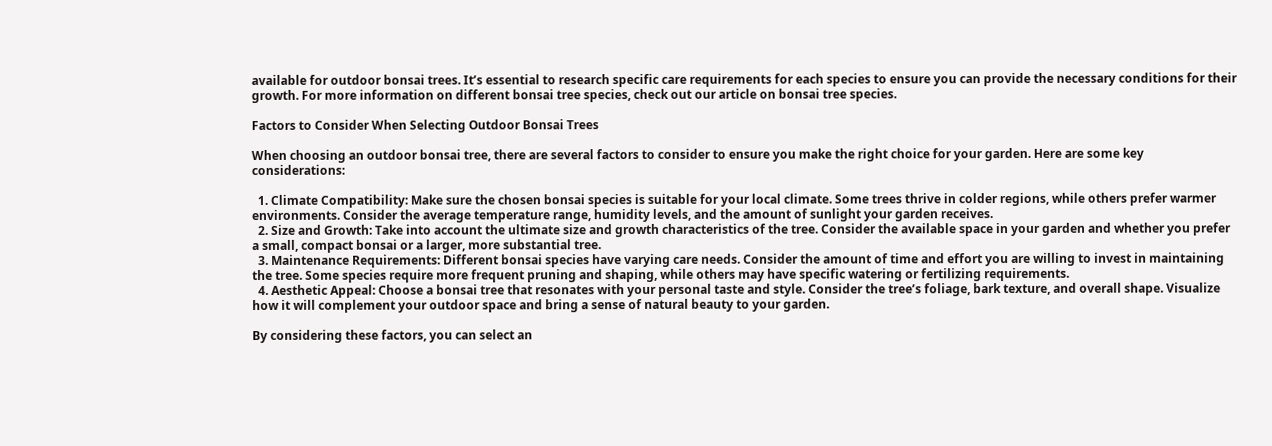available for outdoor bonsai trees. It’s essential to research specific care requirements for each species to ensure you can provide the necessary conditions for their growth. For more information on different bonsai tree species, check out our article on bonsai tree species.

Factors to Consider When Selecting Outdoor Bonsai Trees

When choosing an outdoor bonsai tree, there are several factors to consider to ensure you make the right choice for your garden. Here are some key considerations:

  1. Climate Compatibility: Make sure the chosen bonsai species is suitable for your local climate. Some trees thrive in colder regions, while others prefer warmer environments. Consider the average temperature range, humidity levels, and the amount of sunlight your garden receives.
  2. Size and Growth: Take into account the ultimate size and growth characteristics of the tree. Consider the available space in your garden and whether you prefer a small, compact bonsai or a larger, more substantial tree.
  3. Maintenance Requirements: Different bonsai species have varying care needs. Consider the amount of time and effort you are willing to invest in maintaining the tree. Some species require more frequent pruning and shaping, while others may have specific watering or fertilizing requirements.
  4. Aesthetic Appeal: Choose a bonsai tree that resonates with your personal taste and style. Consider the tree’s foliage, bark texture, and overall shape. Visualize how it will complement your outdoor space and bring a sense of natural beauty to your garden.

By considering these factors, you can select an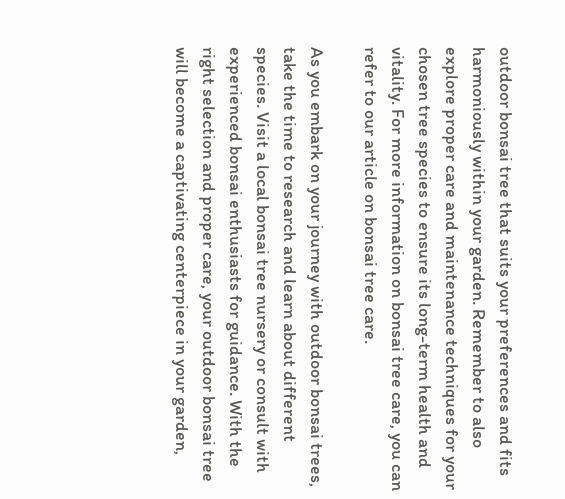outdoor bonsai tree that suits your preferences and fits harmoniously within your garden. Remember to also explore proper care and maintenance techniques for your chosen tree species to ensure its long-term health and vitality. For more information on bonsai tree care, you can refer to our article on bonsai tree care.

As you embark on your journey with outdoor bonsai trees, take the time to research and learn about different species. Visit a local bonsai tree nursery or consult with experienced bonsai enthusiasts for guidance. With the right selection and proper care, your outdoor bonsai tree will become a captivating centerpiece in your garden,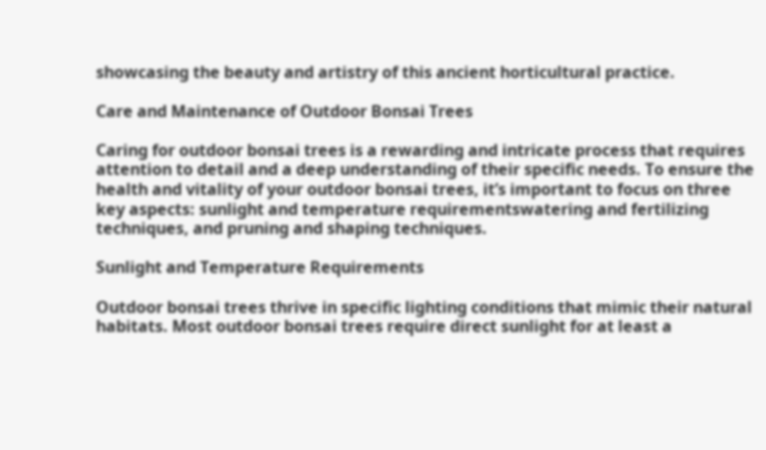showcasing the beauty and artistry of this ancient horticultural practice.

Care and Maintenance of Outdoor Bonsai Trees

Caring for outdoor bonsai trees is a rewarding and intricate process that requires attention to detail and a deep understanding of their specific needs. To ensure the health and vitality of your outdoor bonsai trees, it’s important to focus on three key aspects: sunlight and temperature requirementswatering and fertilizing techniques, and pruning and shaping techniques.

Sunlight and Temperature Requirements

Outdoor bonsai trees thrive in specific lighting conditions that mimic their natural habitats. Most outdoor bonsai trees require direct sunlight for at least a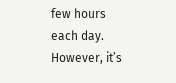few hours each day. However, it’s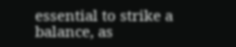essential to strike a balance, as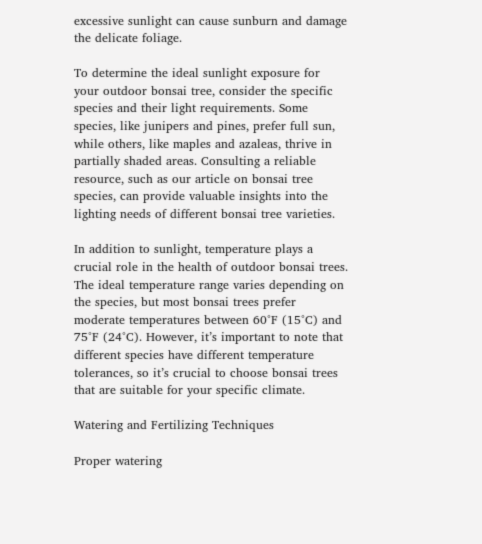excessive sunlight can cause sunburn and damage the delicate foliage.

To determine the ideal sunlight exposure for your outdoor bonsai tree, consider the specific species and their light requirements. Some species, like junipers and pines, prefer full sun, while others, like maples and azaleas, thrive in partially shaded areas. Consulting a reliable resource, such as our article on bonsai tree species, can provide valuable insights into the lighting needs of different bonsai tree varieties.

In addition to sunlight, temperature plays a crucial role in the health of outdoor bonsai trees. The ideal temperature range varies depending on the species, but most bonsai trees prefer moderate temperatures between 60°F (15°C) and 75°F (24°C). However, it’s important to note that different species have different temperature tolerances, so it’s crucial to choose bonsai trees that are suitable for your specific climate.

Watering and Fertilizing Techniques

Proper watering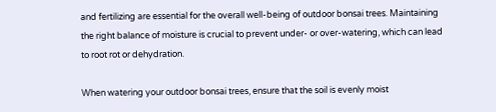and fertilizing are essential for the overall well-being of outdoor bonsai trees. Maintaining the right balance of moisture is crucial to prevent under- or over-watering, which can lead to root rot or dehydration.

When watering your outdoor bonsai trees, ensure that the soil is evenly moist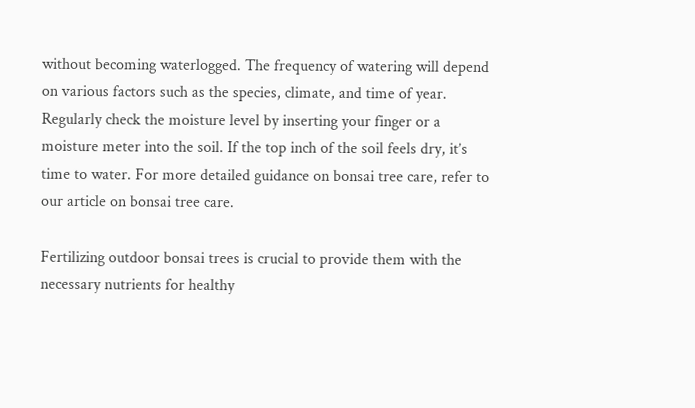without becoming waterlogged. The frequency of watering will depend on various factors such as the species, climate, and time of year. Regularly check the moisture level by inserting your finger or a moisture meter into the soil. If the top inch of the soil feels dry, it’s time to water. For more detailed guidance on bonsai tree care, refer to our article on bonsai tree care.

Fertilizing outdoor bonsai trees is crucial to provide them with the necessary nutrients for healthy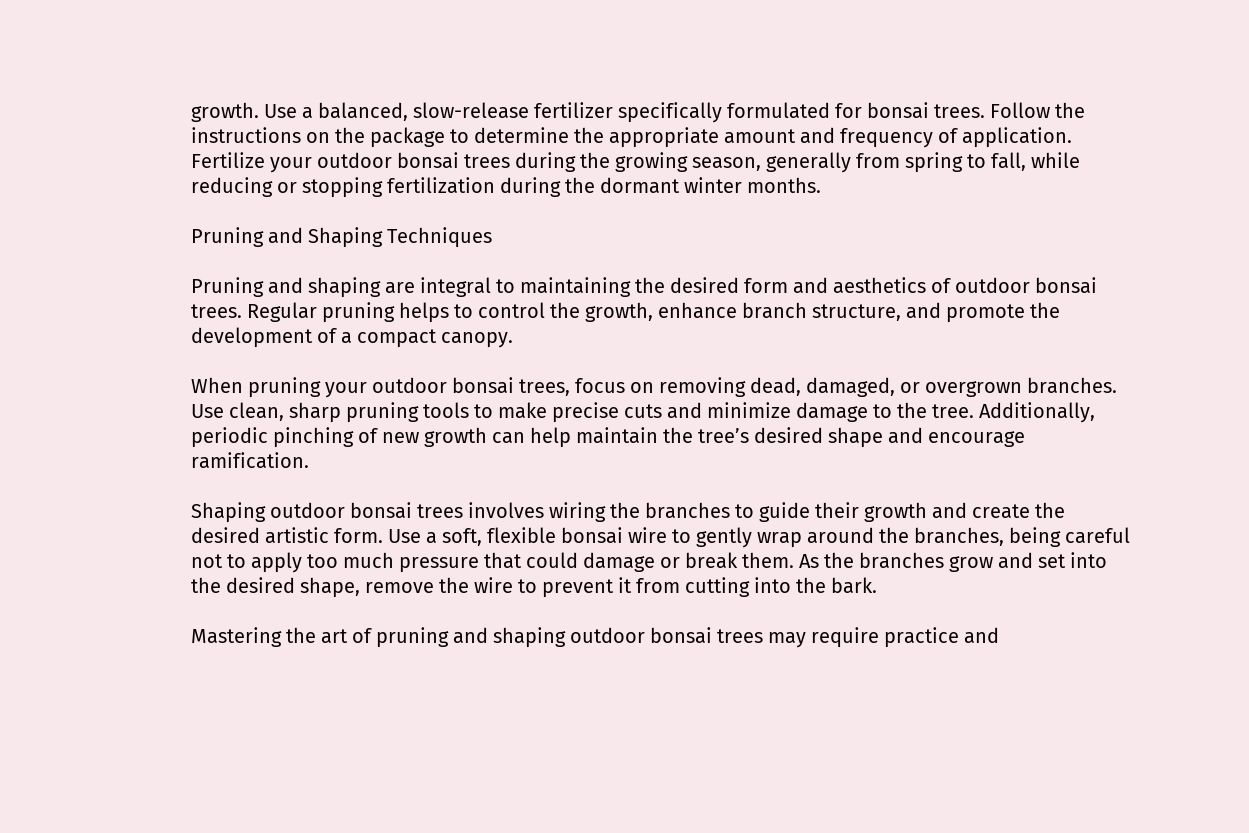growth. Use a balanced, slow-release fertilizer specifically formulated for bonsai trees. Follow the instructions on the package to determine the appropriate amount and frequency of application. Fertilize your outdoor bonsai trees during the growing season, generally from spring to fall, while reducing or stopping fertilization during the dormant winter months.

Pruning and Shaping Techniques

Pruning and shaping are integral to maintaining the desired form and aesthetics of outdoor bonsai trees. Regular pruning helps to control the growth, enhance branch structure, and promote the development of a compact canopy.

When pruning your outdoor bonsai trees, focus on removing dead, damaged, or overgrown branches. Use clean, sharp pruning tools to make precise cuts and minimize damage to the tree. Additionally, periodic pinching of new growth can help maintain the tree’s desired shape and encourage ramification.

Shaping outdoor bonsai trees involves wiring the branches to guide their growth and create the desired artistic form. Use a soft, flexible bonsai wire to gently wrap around the branches, being careful not to apply too much pressure that could damage or break them. As the branches grow and set into the desired shape, remove the wire to prevent it from cutting into the bark.

Mastering the art of pruning and shaping outdoor bonsai trees may require practice and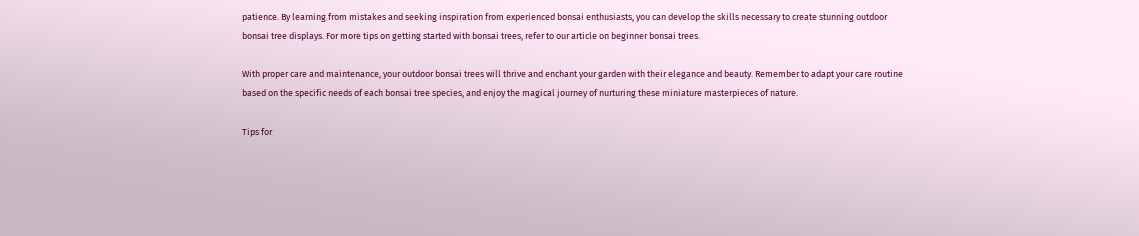patience. By learning from mistakes and seeking inspiration from experienced bonsai enthusiasts, you can develop the skills necessary to create stunning outdoor bonsai tree displays. For more tips on getting started with bonsai trees, refer to our article on beginner bonsai trees.

With proper care and maintenance, your outdoor bonsai trees will thrive and enchant your garden with their elegance and beauty. Remember to adapt your care routine based on the specific needs of each bonsai tree species, and enjoy the magical journey of nurturing these miniature masterpieces of nature.

Tips for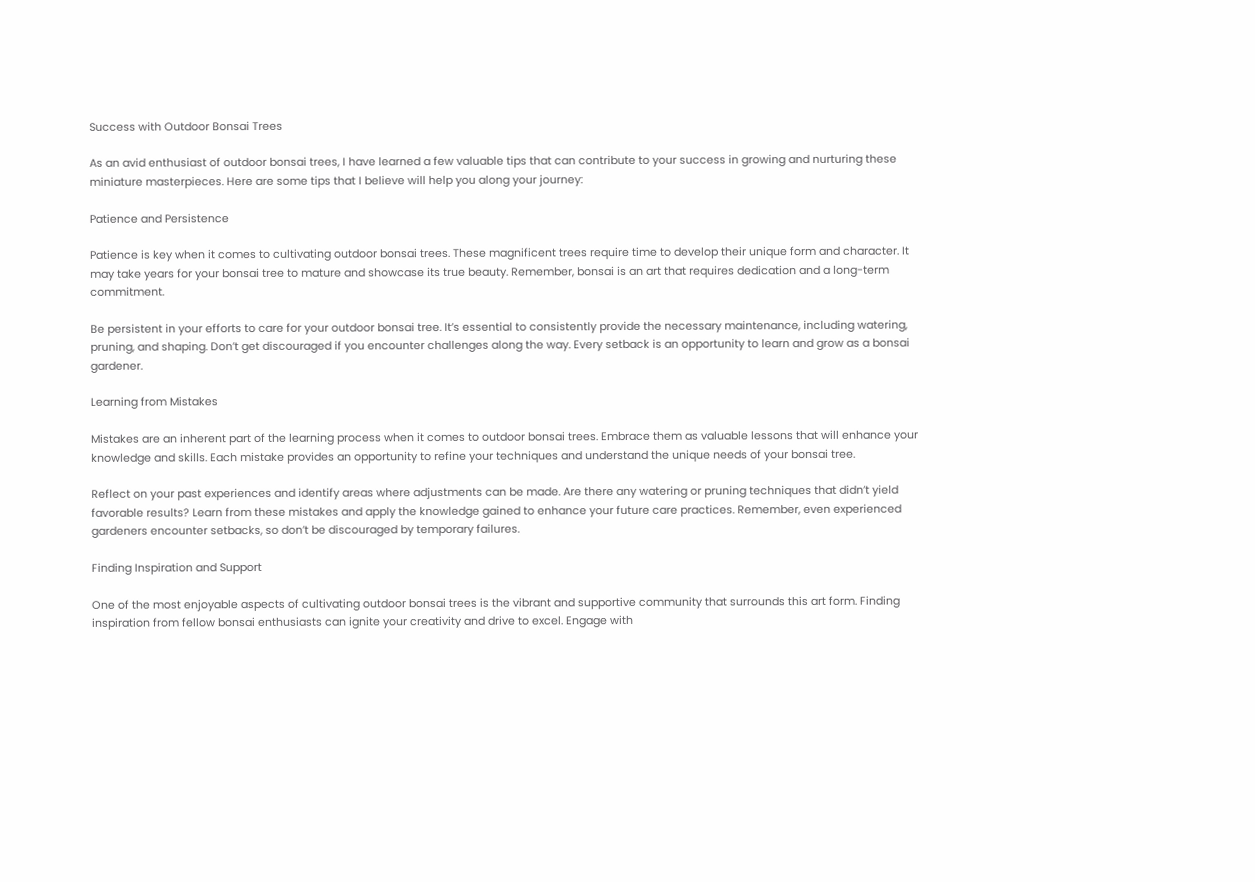Success with Outdoor Bonsai Trees

As an avid enthusiast of outdoor bonsai trees, I have learned a few valuable tips that can contribute to your success in growing and nurturing these miniature masterpieces. Here are some tips that I believe will help you along your journey:

Patience and Persistence

Patience is key when it comes to cultivating outdoor bonsai trees. These magnificent trees require time to develop their unique form and character. It may take years for your bonsai tree to mature and showcase its true beauty. Remember, bonsai is an art that requires dedication and a long-term commitment.

Be persistent in your efforts to care for your outdoor bonsai tree. It’s essential to consistently provide the necessary maintenance, including watering, pruning, and shaping. Don’t get discouraged if you encounter challenges along the way. Every setback is an opportunity to learn and grow as a bonsai gardener.

Learning from Mistakes

Mistakes are an inherent part of the learning process when it comes to outdoor bonsai trees. Embrace them as valuable lessons that will enhance your knowledge and skills. Each mistake provides an opportunity to refine your techniques and understand the unique needs of your bonsai tree.

Reflect on your past experiences and identify areas where adjustments can be made. Are there any watering or pruning techniques that didn’t yield favorable results? Learn from these mistakes and apply the knowledge gained to enhance your future care practices. Remember, even experienced gardeners encounter setbacks, so don’t be discouraged by temporary failures.

Finding Inspiration and Support

One of the most enjoyable aspects of cultivating outdoor bonsai trees is the vibrant and supportive community that surrounds this art form. Finding inspiration from fellow bonsai enthusiasts can ignite your creativity and drive to excel. Engage with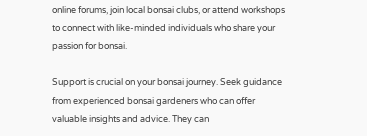online forums, join local bonsai clubs, or attend workshops to connect with like-minded individuals who share your passion for bonsai.

Support is crucial on your bonsai journey. Seek guidance from experienced bonsai gardeners who can offer valuable insights and advice. They can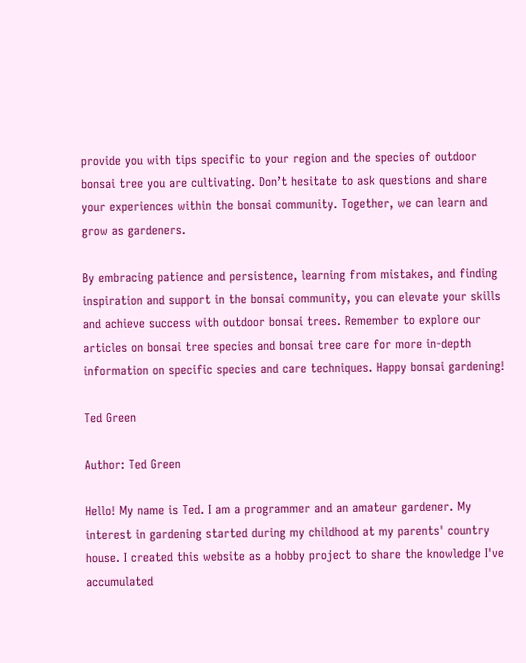provide you with tips specific to your region and the species of outdoor bonsai tree you are cultivating. Don’t hesitate to ask questions and share your experiences within the bonsai community. Together, we can learn and grow as gardeners.

By embracing patience and persistence, learning from mistakes, and finding inspiration and support in the bonsai community, you can elevate your skills and achieve success with outdoor bonsai trees. Remember to explore our articles on bonsai tree species and bonsai tree care for more in-depth information on specific species and care techniques. Happy bonsai gardening!

Ted Green

Author: Ted Green

Hello! My name is Ted. I am a programmer and an amateur gardener. My interest in gardening started during my childhood at my parents' country house. I created this website as a hobby project to share the knowledge I've accumulated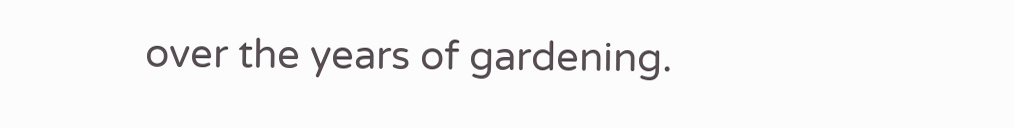over the years of gardening.